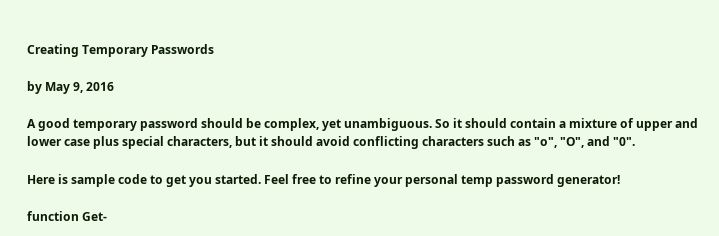Creating Temporary Passwords

by May 9, 2016

A good temporary password should be complex, yet unambiguous. So it should contain a mixture of upper and lower case plus special characters, but it should avoid conflicting characters such as "o", "O", and "0".

Here is sample code to get you started. Feel free to refine your personal temp password generator!

function Get-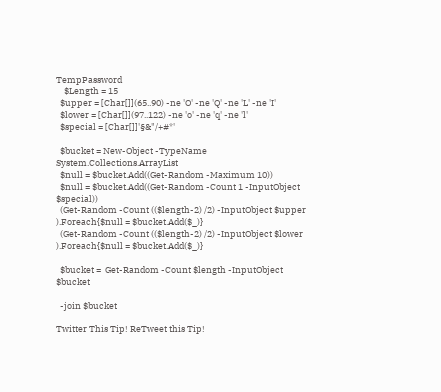TempPassword
    $Length = 15
  $upper = [Char[]](65..90) -ne 'O' -ne 'Q' -ne 'L' -ne 'I'
  $lower = [Char[]](97..122) -ne 'o' -ne 'q' -ne 'l'
  $special = [Char[]]'§&"/+#*'

  $bucket = New-Object -TypeName System.Collections.ArrayList
  $null = $bucket.Add((Get-Random -Maximum 10))
  $null = $bucket.Add((Get-Random -Count 1 -InputObject $special))
  (Get-Random -Count (($length-2) /2) -InputObject $upper ).Foreach{$null = $bucket.Add($_)}
  (Get-Random -Count (($length-2) /2) -InputObject $lower ).Foreach{$null = $bucket.Add($_)}

  $bucket =  Get-Random -Count $length -InputObject $bucket

  -join $bucket

Twitter This Tip! ReTweet this Tip!